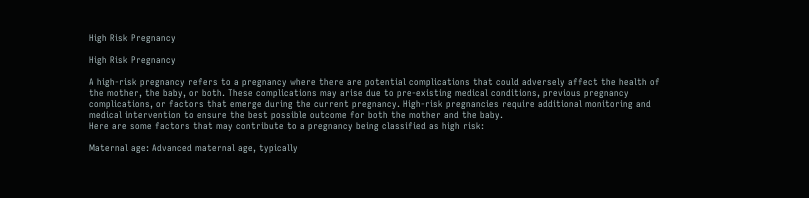High Risk Pregnancy

High Risk Pregnancy

A high-risk pregnancy refers to a pregnancy where there are potential complications that could adversely affect the health of the mother, the baby, or both. These complications may arise due to pre-existing medical conditions, previous pregnancy complications, or factors that emerge during the current pregnancy. High-risk pregnancies require additional monitoring and medical intervention to ensure the best possible outcome for both the mother and the baby.
Here are some factors that may contribute to a pregnancy being classified as high risk:

Maternal age: Advanced maternal age, typically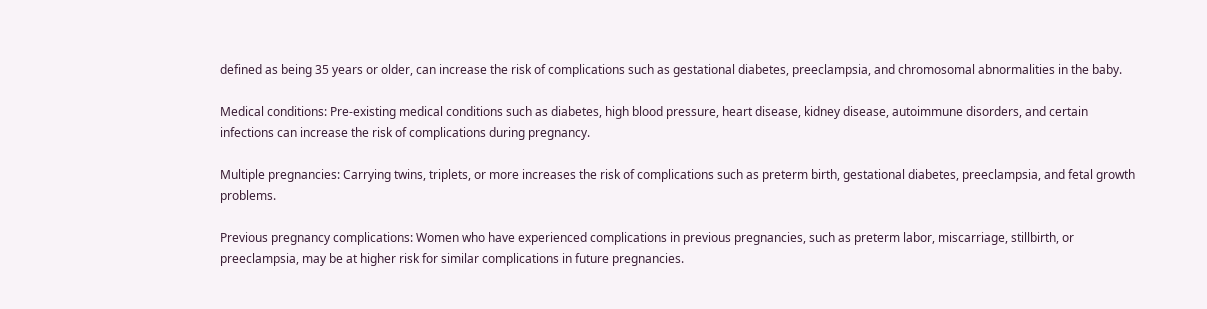defined as being 35 years or older, can increase the risk of complications such as gestational diabetes, preeclampsia, and chromosomal abnormalities in the baby.

Medical conditions: Pre-existing medical conditions such as diabetes, high blood pressure, heart disease, kidney disease, autoimmune disorders, and certain infections can increase the risk of complications during pregnancy.

Multiple pregnancies: Carrying twins, triplets, or more increases the risk of complications such as preterm birth, gestational diabetes, preeclampsia, and fetal growth problems.

Previous pregnancy complications: Women who have experienced complications in previous pregnancies, such as preterm labor, miscarriage, stillbirth, or preeclampsia, may be at higher risk for similar complications in future pregnancies.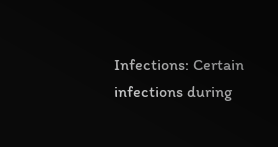Infections: Certain infections during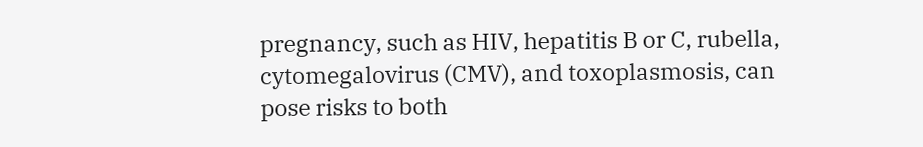pregnancy, such as HIV, hepatitis B or C, rubella, cytomegalovirus (CMV), and toxoplasmosis, can pose risks to both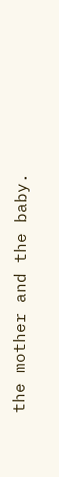the mother and the baby.